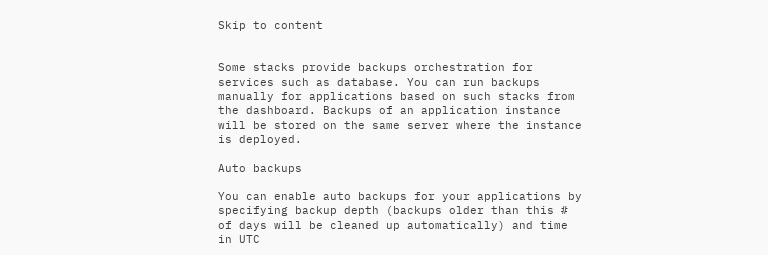Skip to content


Some stacks provide backups orchestration for services such as database. You can run backups manually for applications based on such stacks from the dashboard. Backups of an application instance will be stored on the same server where the instance is deployed.

Auto backups

You can enable auto backups for your applications by specifying backup depth (backups older than this # of days will be cleaned up automatically) and time in UTC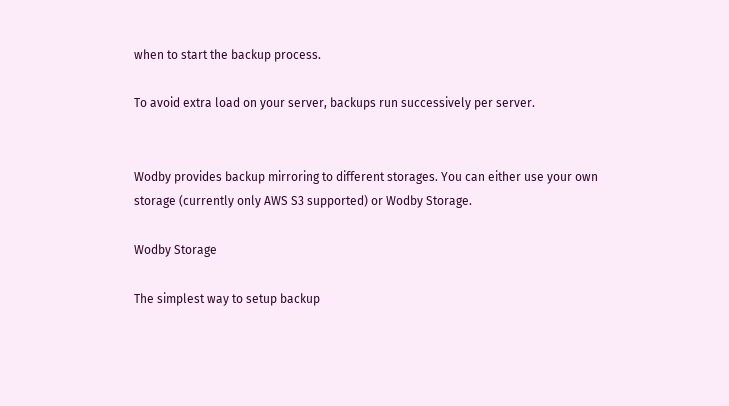when to start the backup process.

To avoid extra load on your server, backups run successively per server.


Wodby provides backup mirroring to different storages. You can either use your own storage (currently only AWS S3 supported) or Wodby Storage.

Wodby Storage

The simplest way to setup backup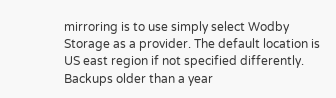mirroring is to use simply select Wodby Storage as a provider. The default location is US east region if not specified differently. Backups older than a year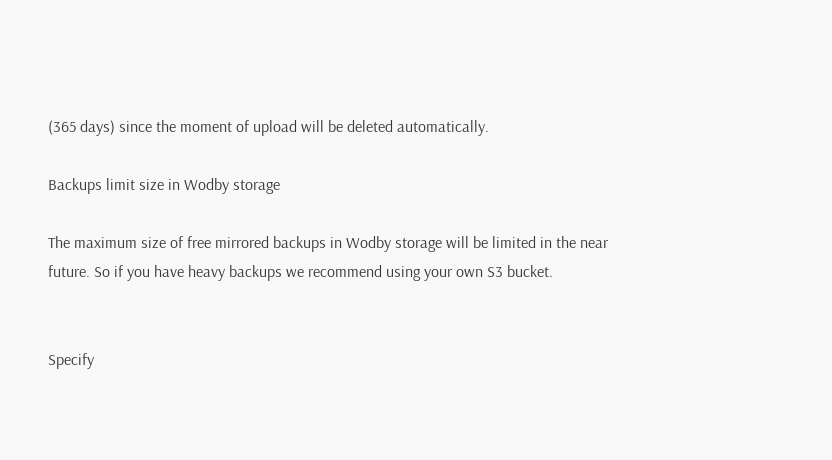(365 days) since the moment of upload will be deleted automatically.

Backups limit size in Wodby storage

The maximum size of free mirrored backups in Wodby storage will be limited in the near future. So if you have heavy backups we recommend using your own S3 bucket.


Specify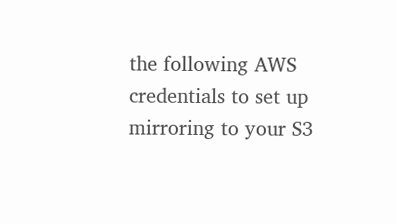the following AWS credentials to set up mirroring to your S3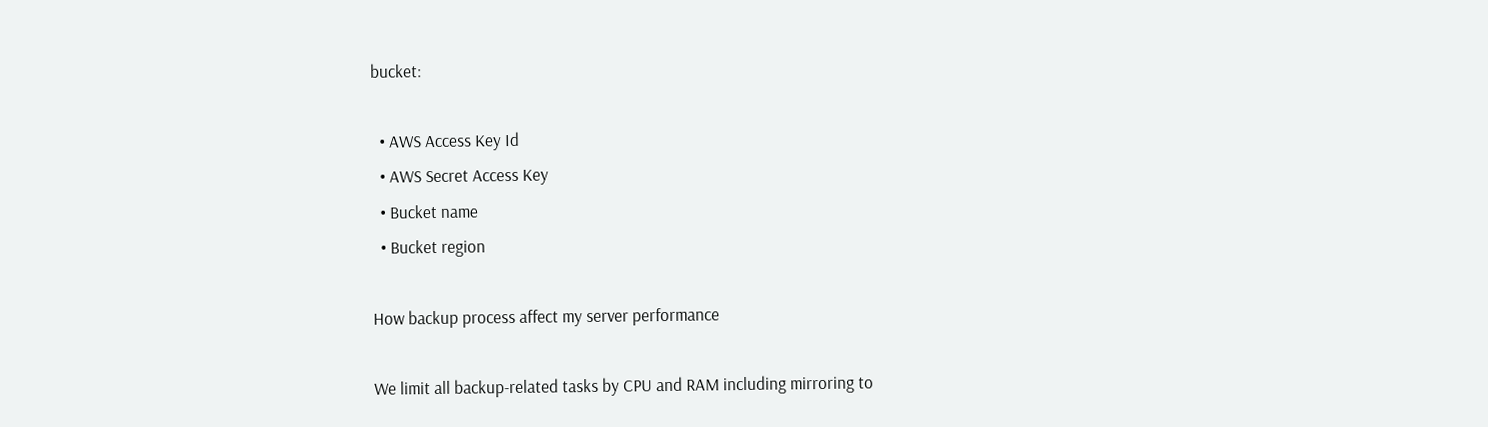bucket:

  • AWS Access Key Id
  • AWS Secret Access Key
  • Bucket name
  • Bucket region

How backup process affect my server performance

We limit all backup-related tasks by CPU and RAM including mirroring to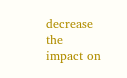decrease the impact on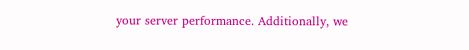your server performance. Additionally, we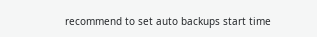recommend to set auto backups start time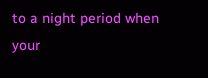to a night period when your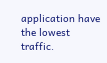application have the lowest traffic.